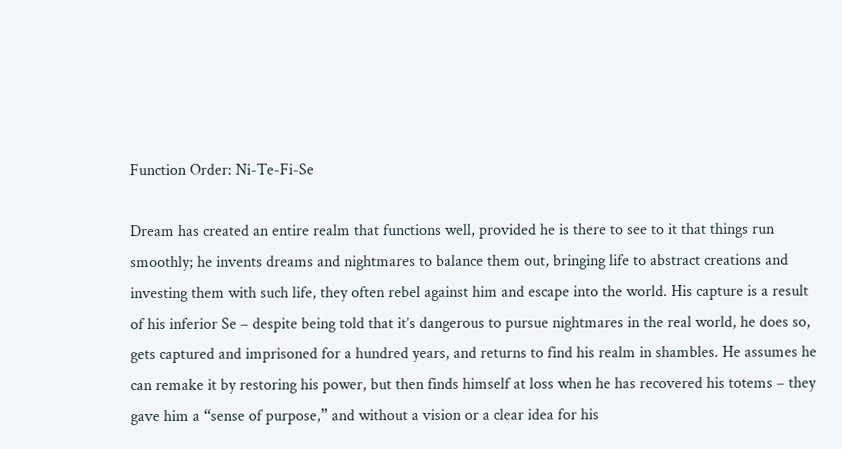Function Order: Ni-Te-Fi-Se

Dream has created an entire realm that functions well, provided he is there to see to it that things run smoothly; he invents dreams and nightmares to balance them out, bringing life to abstract creations and investing them with such life, they often rebel against him and escape into the world. His capture is a result of his inferior Se – despite being told that it’s dangerous to pursue nightmares in the real world, he does so, gets captured and imprisoned for a hundred years, and returns to find his realm in shambles. He assumes he can remake it by restoring his power, but then finds himself at loss when he has recovered his totems – they gave him a “sense of purpose,” and without a vision or a clear idea for his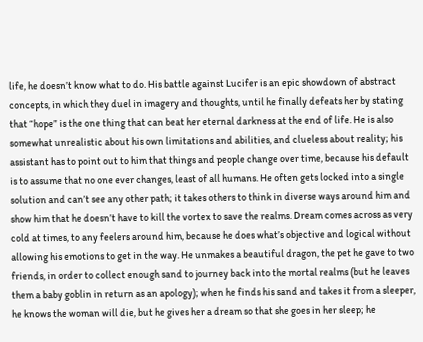life, he doesn’t know what to do. His battle against Lucifer is an epic showdown of abstract concepts, in which they duel in imagery and thoughts, until he finally defeats her by stating that “hope” is the one thing that can beat her eternal darkness at the end of life. He is also somewhat unrealistic about his own limitations and abilities, and clueless about reality; his assistant has to point out to him that things and people change over time, because his default is to assume that no one ever changes, least of all humans. He often gets locked into a single solution and can’t see any other path; it takes others to think in diverse ways around him and show him that he doesn’t have to kill the vortex to save the realms. Dream comes across as very cold at times, to any feelers around him, because he does what’s objective and logical without allowing his emotions to get in the way. He unmakes a beautiful dragon, the pet he gave to two friends, in order to collect enough sand to journey back into the mortal realms (but he leaves them a baby goblin in return as an apology); when he finds his sand and takes it from a sleeper, he knows the woman will die, but he gives her a dream so that she goes in her sleep; he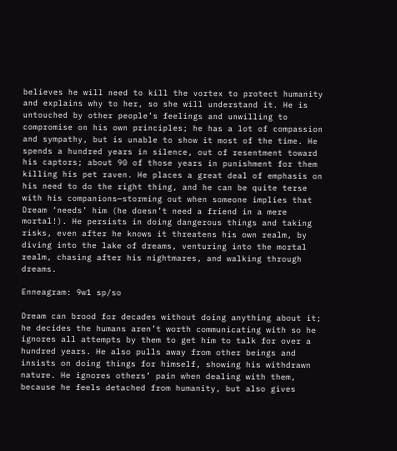believes he will need to kill the vortex to protect humanity and explains why to her, so she will understand it. He is untouched by other people’s feelings and unwilling to compromise on his own principles; he has a lot of compassion and sympathy, but is unable to show it most of the time. He spends a hundred years in silence, out of resentment toward his captors; about 90 of those years in punishment for them killing his pet raven. He places a great deal of emphasis on his need to do the right thing, and he can be quite terse with his companions—storming out when someone implies that Dream ‘needs’ him (he doesn’t need a friend in a mere mortal!). He persists in doing dangerous things and taking risks, even after he knows it threatens his own realm, by diving into the lake of dreams, venturing into the mortal realm, chasing after his nightmares, and walking through dreams.

Enneagram: 9w1 sp/so

Dream can brood for decades without doing anything about it; he decides the humans aren’t worth communicating with so he ignores all attempts by them to get him to talk for over a hundred years. He also pulls away from other beings and insists on doing things for himself, showing his withdrawn nature. He ignores others’ pain when dealing with them, because he feels detached from humanity, but also gives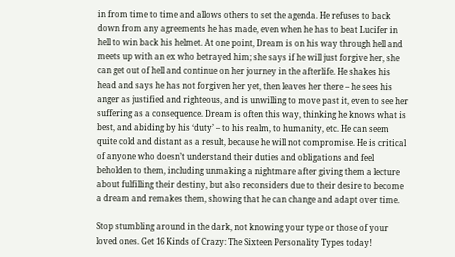in from time to time and allows others to set the agenda. He refuses to back down from any agreements he has made, even when he has to beat Lucifer in hell to win back his helmet. At one point, Dream is on his way through hell and meets up with an ex who betrayed him; she says if he will just forgive her, she can get out of hell and continue on her journey in the afterlife. He shakes his head and says he has not forgiven her yet, then leaves her there – he sees his anger as justified and righteous, and is unwilling to move past it, even to see her suffering as a consequence. Dream is often this way, thinking he knows what is best, and abiding by his ‘duty’ – to his realm, to humanity, etc. He can seem quite cold and distant as a result, because he will not compromise. He is critical of anyone who doesn’t understand their duties and obligations and feel beholden to them, including unmaking a nightmare after giving them a lecture about fulfilling their destiny, but also reconsiders due to their desire to become a dream and remakes them, showing that he can change and adapt over time.

Stop stumbling around in the dark, not knowing your type or those of your loved ones. Get 16 Kinds of Crazy: The Sixteen Personality Types today!